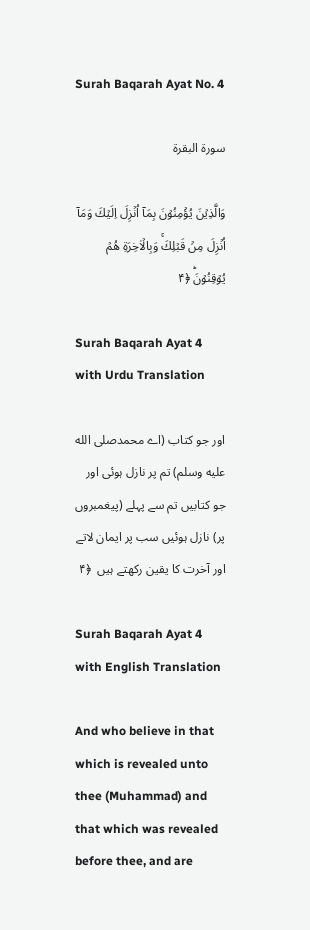Surah Baqarah Ayat No. 4

سورة البقرة

وَالَّذِيۡنَ يُؤۡمِنُوۡنَ بِمَآ اُنۡزِلَ اِلَيۡكَ وَمَآ اُنۡزِلَ مِنۡ قَبۡلِكَۚ وَبِالۡاٰخِرَةِ هُمۡ يُوۡقِنُوۡنَؕ ﴿۴

Surah Baqarah Ayat 4 with Urdu Translation

اور جو کتاب (اے محمدصلى الله عليه وسلم) تم پر نازل ہوئی اور جو کتابیں تم سے پہلے (پیغمبروں پر) نازل ہوئیں سب پر ایمان لاتے اور آخرت کا یقین رکھتے ہیں  ﴿۴

Surah Baqarah Ayat 4 with English Translation

And who believe in that which is revealed unto thee (Muhammad) and that which was revealed before thee, and are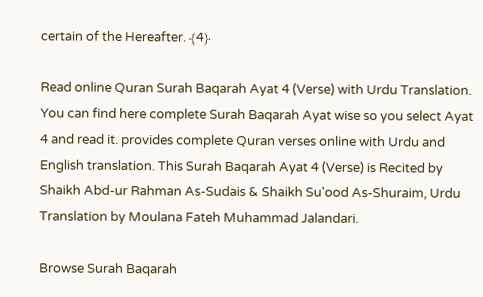certain of the Hereafter. ﴾4﴿

Read online Quran Surah Baqarah Ayat 4 (Verse) with Urdu Translation. You can find here complete Surah Baqarah Ayat wise so you select Ayat 4 and read it. provides complete Quran verses online with Urdu and English translation. This Surah Baqarah Ayat 4 (Verse) is Recited by Shaikh Abd-ur Rahman As-Sudais & Shaikh Su'ood As-Shuraim, Urdu Translation by Moulana Fateh Muhammad Jalandari.

Browse Surah Baqarah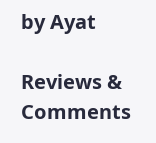by Ayat

Reviews & Comments